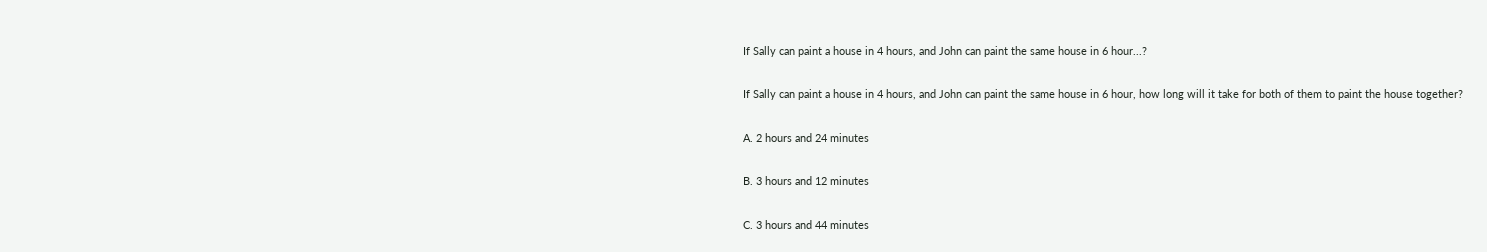If Sally can paint a house in 4 hours, and John can paint the same house in 6 hour...?

If Sally can paint a house in 4 hours, and John can paint the same house in 6 hour, how long will it take for both of them to paint the house together?

A. 2 hours and 24 minutes

B. 3 hours and 12 minutes

C. 3 hours and 44 minutes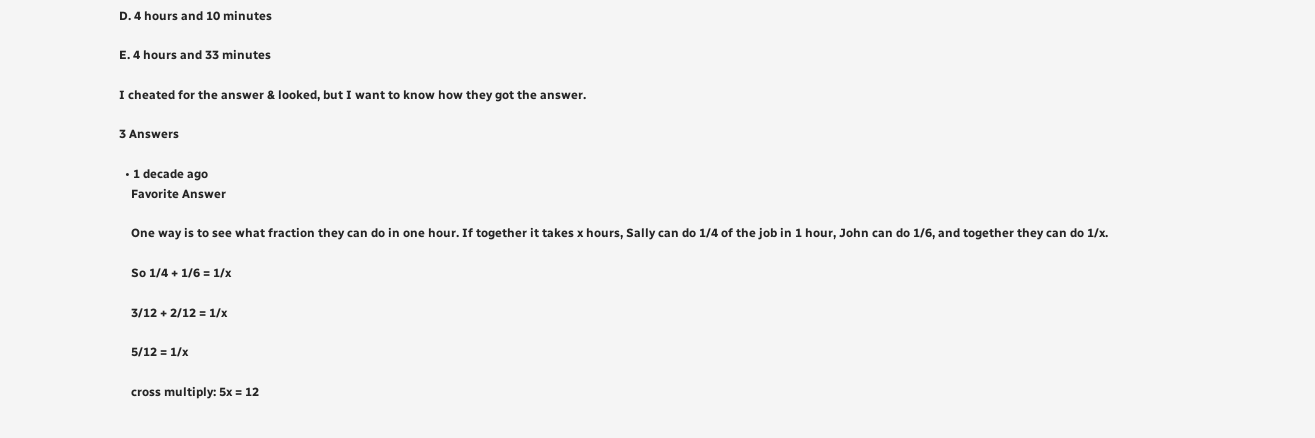D. 4 hours and 10 minutes

E. 4 hours and 33 minutes

I cheated for the answer & looked, but I want to know how they got the answer.

3 Answers

  • 1 decade ago
    Favorite Answer

    One way is to see what fraction they can do in one hour. If together it takes x hours, Sally can do 1/4 of the job in 1 hour, John can do 1/6, and together they can do 1/x.

    So 1/4 + 1/6 = 1/x

    3/12 + 2/12 = 1/x

    5/12 = 1/x

    cross multiply: 5x = 12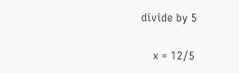divide by 5

    x = 12/5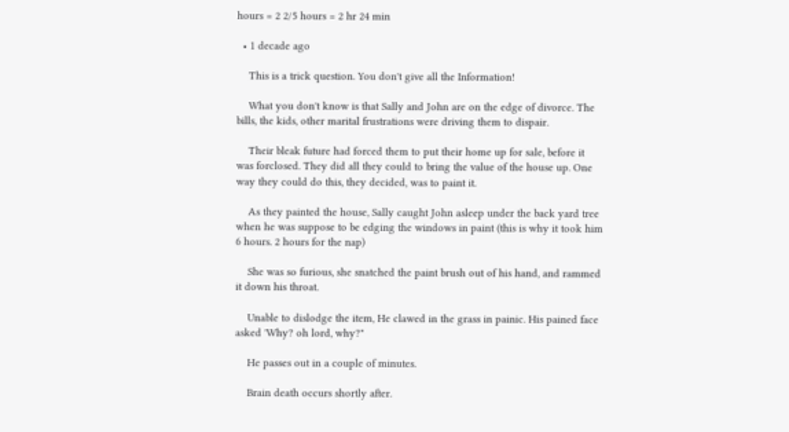hours = 2 2/5 hours = 2 hr 24 min

  • 1 decade ago

    This is a trick question. You don't give all the Information!

    What you don't know is that Sally and John are on the edge of divorce. The bills, the kids, other marital frustrations were driving them to dispair.

    Their bleak future had forced them to put their home up for sale, before it was forclosed. They did all they could to bring the value of the house up. One way they could do this, they decided, was to paint it.

    As they painted the house, Sally caught John asleep under the back yard tree when he was suppose to be edging the windows in paint (this is why it took him 6 hours. 2 hours for the nap)

    She was so furious, she snatched the paint brush out of his hand, and rammed it down his throat.

    Unable to dislodge the item, He clawed in the grass in painic. His pained face asked 'Why? oh lord, why?"

    He passes out in a couple of minutes.

    Brain death occurs shortly after.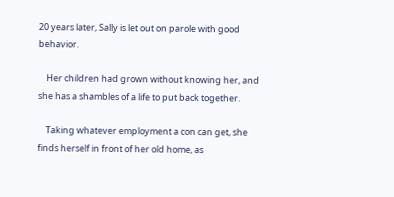20 years later, Sally is let out on parole with good behavior.

    Her children had grown without knowing her, and she has a shambles of a life to put back together.

    Taking whatever employment a con can get, she finds herself in front of her old home, as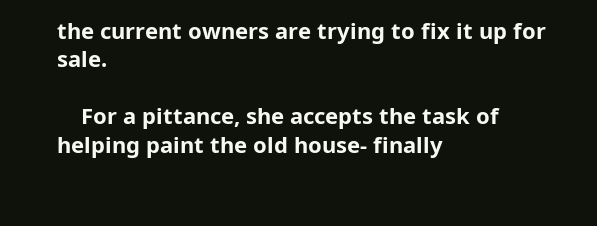the current owners are trying to fix it up for sale.

    For a pittance, she accepts the task of helping paint the old house- finally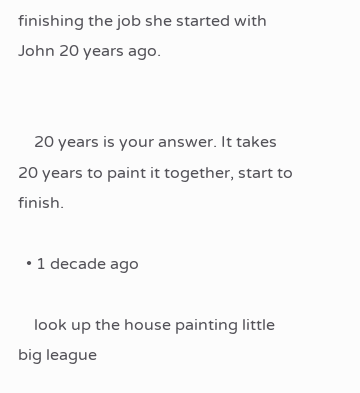finishing the job she started with John 20 years ago.


    20 years is your answer. It takes 20 years to paint it together, start to finish.

  • 1 decade ago

    look up the house painting little big league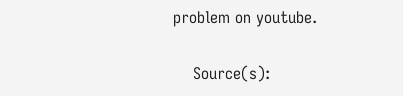problem on youtube.

    Source(s):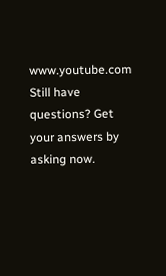www.youtube.com
Still have questions? Get your answers by asking now.